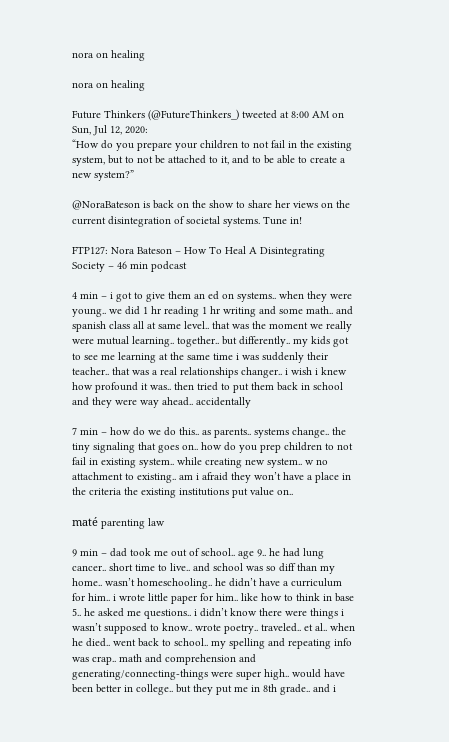nora on healing

nora on healing

Future Thinkers (@FutureThinkers_) tweeted at 8:00 AM on Sun, Jul 12, 2020:
“How do you prepare your children to not fail in the existing system, but to not be attached to it, and to be able to create a new system?”

@NoraBateson is back on the show to share her views on the current disintegration of societal systems. Tune in!

FTP127: Nora Bateson – How To Heal A Disintegrating Society – 46 min podcast

4 min – i got to give them an ed on systems.. when they were young.. we did 1 hr reading 1 hr writing and some math.. and spanish class all at same level.. that was the moment we really were mutual learning.. together.. but differently.. my kids got to see me learning at the same time i was suddenly their teacher.. that was a real relationships changer.. i wish i knew how profound it was.. then tried to put them back in school and they were way ahead.. accidentally

7 min – how do we do this.. as parents.. systems change.. the tiny signaling that goes on.. how do you prep children to not fail in existing system.. while creating new system.. w no attachment to existing.. am i afraid they won’t have a place in the criteria the existing institutions put value on..

maté parenting law

9 min – dad took me out of school.. age 9.. he had lung cancer.. short time to live.. and school was so diff than my home.. wasn’t homeschooling.. he didn’t have a curriculum for him.. i wrote little paper for him.. like how to think in base 5.. he asked me questions.. i didn’t know there were things i wasn’t supposed to know.. wrote poetry.. traveled.. et al.. when he died.. went back to school.. my spelling and repeating info was crap.. math and comprehension and generating/connecting-things were super high.. would have been better in college.. but they put me in 8th grade.. and i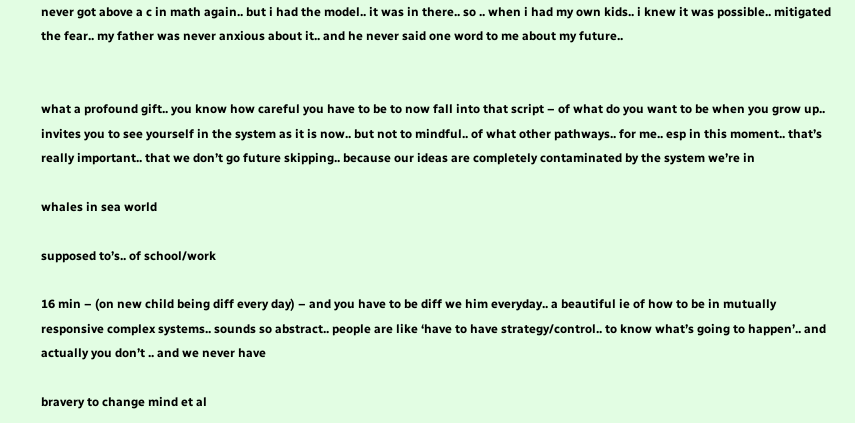never got above a c in math again.. but i had the model.. it was in there.. so .. when i had my own kids.. i knew it was possible.. mitigated the fear.. my father was never anxious about it.. and he never said one word to me about my future..


what a profound gift.. you know how careful you have to be to now fall into that script – of what do you want to be when you grow up.. invites you to see yourself in the system as it is now.. but not to mindful.. of what other pathways.. for me.. esp in this moment.. that’s really important.. that we don’t go future skipping.. because our ideas are completely contaminated by the system we’re in

whales in sea world

supposed to’s.. of school/work

16 min – (on new child being diff every day) – and you have to be diff we him everyday.. a beautiful ie of how to be in mutually responsive complex systems.. sounds so abstract.. people are like ‘have to have strategy/control.. to know what’s going to happen’.. and actually you don’t .. and we never have

bravery to change mind et al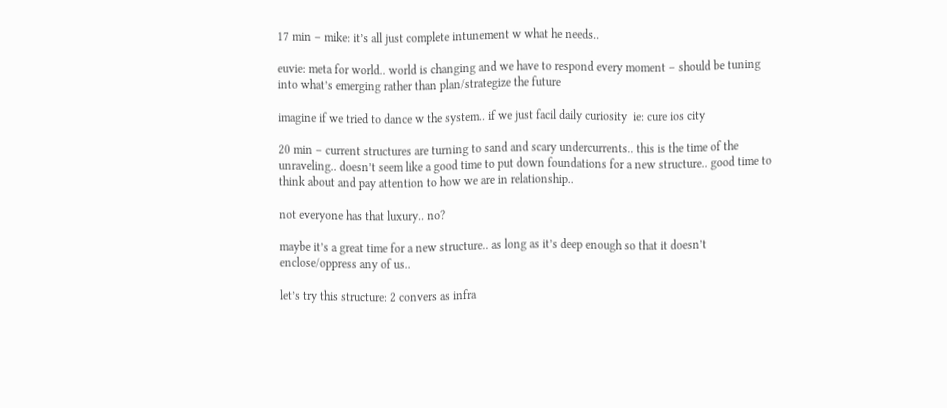17 min – mike: it’s all just complete intunement w what he needs..

euvie: meta for world.. world is changing and we have to respond every moment – should be tuning into what’s emerging rather than plan/strategize the future

imagine if we tried to dance w the system.. if we just facil daily curiosity  ie: cure ios city

20 min – current structures are turning to sand and scary undercurrents.. this is the time of the unraveling.. doesn’t seem like a good time to put down foundations for a new structure.. good time to think about and pay attention to how we are in relationship..

not everyone has that luxury.. no?

maybe it’s a great time for a new structure.. as long as it’s deep enough so that it doesn’t enclose/oppress any of us..

let’s try this structure: 2 convers as infra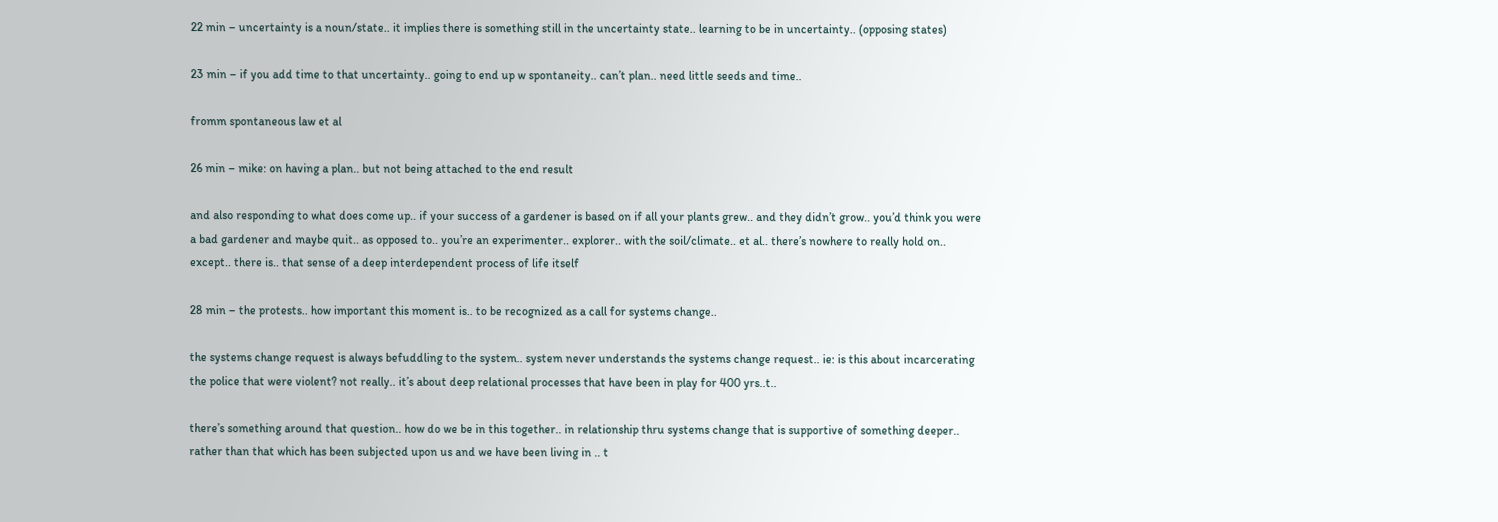22 min – uncertainty is a noun/state.. it implies there is something still in the uncertainty state.. learning to be in uncertainty.. (opposing states)

23 min – if you add time to that uncertainty.. going to end up w spontaneity.. can’t plan.. need little seeds and time..

fromm spontaneous law et al

26 min – mike: on having a plan.. but not being attached to the end result

and also responding to what does come up.. if your success of a gardener is based on if all your plants grew.. and they didn’t grow.. you’d think you were a bad gardener and maybe quit.. as opposed to.. you’re an experimenter.. explorer.. with the soil/climate.. et al.. there’s nowhere to really hold on.. except.. there is.. that sense of a deep interdependent process of life itself

28 min – the protests.. how important this moment is.. to be recognized as a call for systems change..

the systems change request is always befuddling to the system.. system never understands the systems change request.. ie: is this about incarcerating the police that were violent? not really.. it’s about deep relational processes that have been in play for 400 yrs..t..

there’s something around that question.. how do we be in this together.. in relationship thru systems change that is supportive of something deeper.. rather than that which has been subjected upon us and we have been living in .. t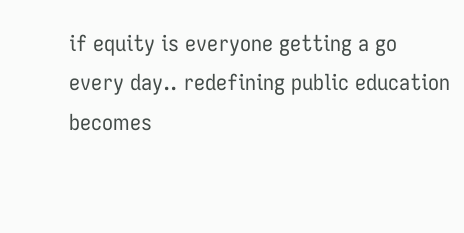if equity is everyone getting a go every day.. redefining public education becomes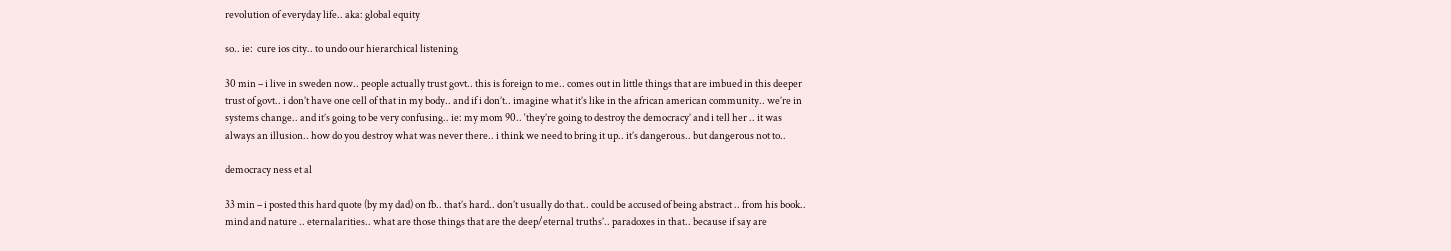revolution of everyday life.. aka: global equity

so.. ie:  cure ios city.. to undo our hierarchical listening

30 min – i live in sweden now.. people actually trust govt.. this is foreign to me.. comes out in little things that are imbued in this deeper trust of govt.. i don’t have one cell of that in my body.. and if i don’t.. imagine what it’s like in the african american community.. we’re in systems change.. and it’s going to be very confusing.. ie: my mom 90.. ‘they’re going to destroy the democracy’ and i tell her .. it was always an illusion.. how do you destroy what was never there.. i think we need to bring it up.. it’s dangerous.. but dangerous not to..

democracy ness et al

33 min – i posted this hard quote (by my dad) on fb.. that’s hard.. don’t usually do that.. could be accused of being abstract .. from his book.. mind and nature .. eternalarities.. what are those things that are the deep/eternal truths’.. paradoxes in that.. because if say are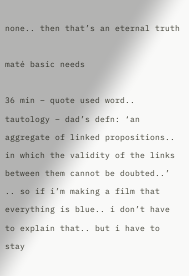none.. then that’s an eternal truth

maté basic needs

36 min – quote used word.. tautology – dad’s defn: ‘an aggregate of linked propositions.. in which the validity of the links between them cannot be doubted..’ .. so if i’m making a film that everything is blue.. i don’t have to explain that.. but i have to stay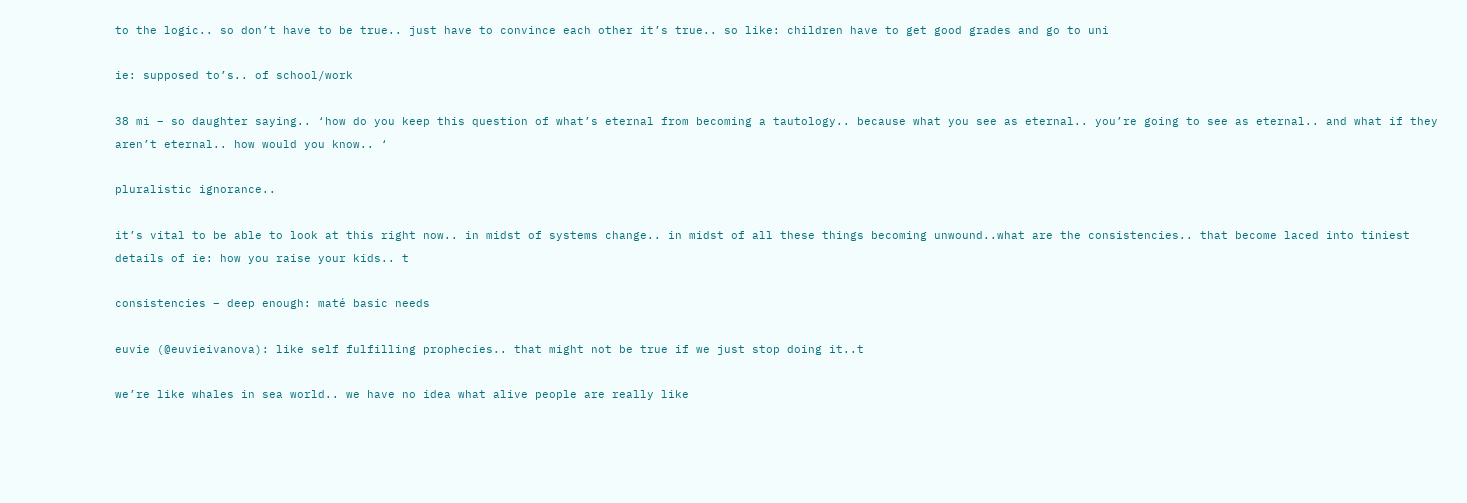to the logic.. so don’t have to be true.. just have to convince each other it’s true.. so like: children have to get good grades and go to uni

ie: supposed to’s.. of school/work

38 mi – so daughter saying.. ‘how do you keep this question of what’s eternal from becoming a tautology.. because what you see as eternal.. you’re going to see as eternal.. and what if they aren’t eternal.. how would you know.. ‘

pluralistic ignorance..

it’s vital to be able to look at this right now.. in midst of systems change.. in midst of all these things becoming unwound..what are the consistencies.. that become laced into tiniest details of ie: how you raise your kids.. t

consistencies – deep enough: maté basic needs

euvie (@euvieivanova): like self fulfilling prophecies.. that might not be true if we just stop doing it..t

we’re like whales in sea world.. we have no idea what alive people are really like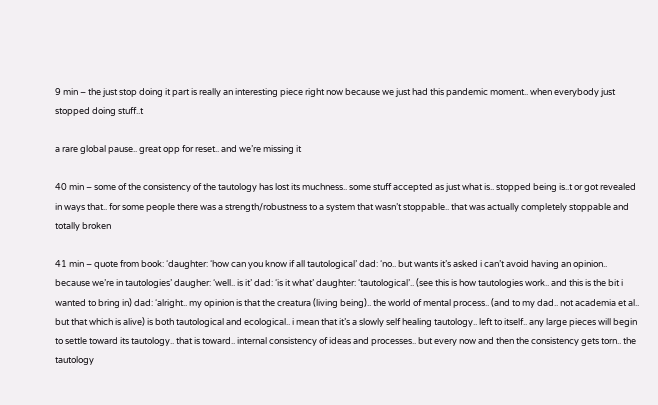9 min – the just stop doing it part is really an interesting piece right now because we just had this pandemic moment.. when everybody just stopped doing stuff..t

a rare global pause.. great opp for reset.. and we’re missing it

40 min – some of the consistency of the tautology has lost its muchness.. some stuff accepted as just what is.. stopped being is..t or got revealed in ways that.. for some people there was a strength/robustness to a system that wasn’t stoppable.. that was actually completely stoppable and totally broken

41 min – quote from book: ‘daughter: ‘how can you know if all tautological’ dad: ‘no.. but wants it’s asked i can’t avoid having an opinion.. because we’re in tautologies’ daugher: ‘well.. is it’ dad: ‘is it what’ daughter: ‘tautological’.. (see this is how tautologies work.. and this is the bit i wanted to bring in) dad: ‘alright.. my opinion is that the creatura (living being).. the world of mental process.. (and to my dad.. not academia et al.. but that which is alive) is both tautological and ecological.. i mean that it’s a slowly self healing tautology.. left to itself.. any large pieces will begin to settle toward its tautology.. that is toward.. internal consistency of ideas and processes.. but every now and then the consistency gets torn.. the tautology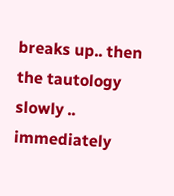breaks up.. then the tautology slowly .. immediately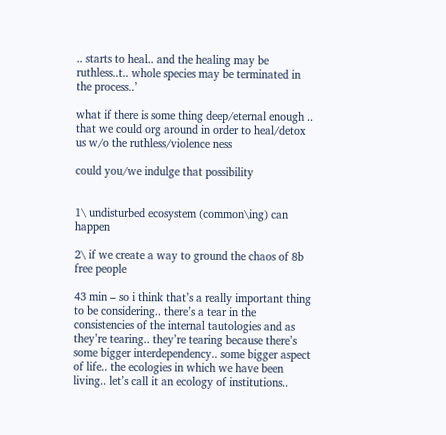.. starts to heal.. and the healing may be ruthless..t.. whole species may be terminated in the process..’

what if there is some thing deep/eternal enough .. that we could org around in order to heal/detox us w/o the ruthless/violence ness

could you/we indulge that possibility


1\ undisturbed ecosystem (common\ing) can happen

2\ if we create a way to ground the chaos of 8b free people

43 min – so i think that’s a really important thing to be considering.. there’s a tear in the consistencies of the internal tautologies and as they’re tearing.. they’re tearing because there’s some bigger interdependency.. some bigger aspect of life.. the ecologies in which we have been living.. let’s call it an ecology of institutions..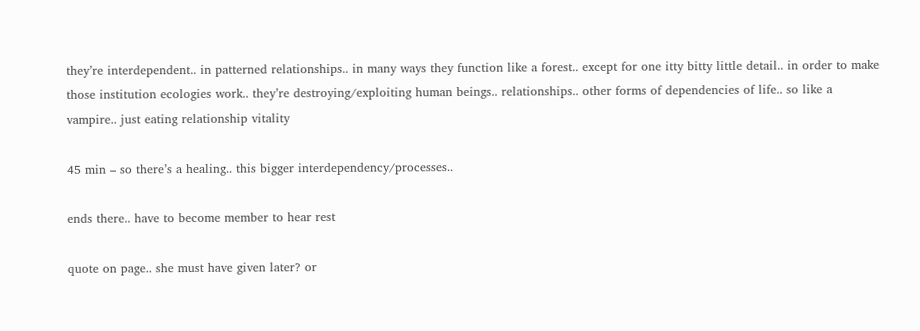they’re interdependent.. in patterned relationships.. in many ways they function like a forest.. except for one itty bitty little detail.. in order to make those institution ecologies work.. they’re destroying/exploiting human beings.. relationships.. other forms of dependencies of life.. so like a vampire.. just eating relationship vitality

45 min – so there’s a healing.. this bigger interdependency/processes..

ends there.. have to become member to hear rest

quote on page.. she must have given later? or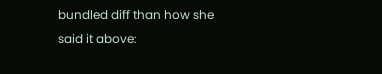bundled diff than how she said it above: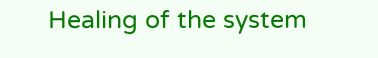Healing of the system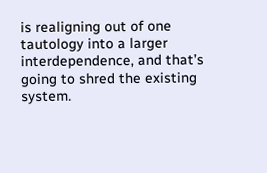is realigning out of one tautology into a larger interdependence, and that’s going to shred the existing system.